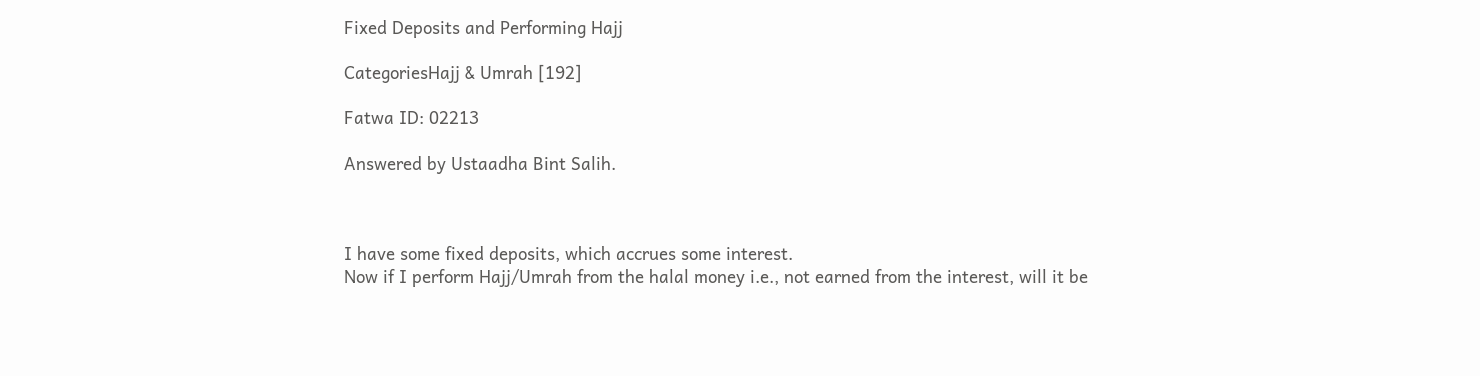Fixed Deposits and Performing Hajj

CategoriesHajj & Umrah [192]

Fatwa ID: 02213

Answered by Ustaadha Bint Salih.



I have some fixed deposits, which accrues some interest.
Now if I perform Hajj/Umrah from the halal money i.e., not earned from the interest, will it be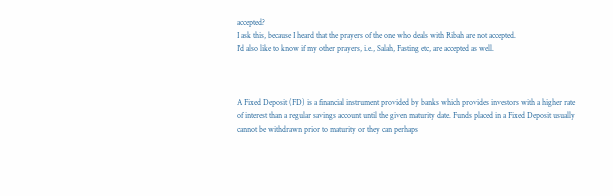accepted?
I ask this, because I heard that the prayers of the one who deals with Ribah are not accepted.
I'd also like to know if my other prayers, i.e., Salah, Fasting etc, are accepted as well.



A Fixed Deposit (FD) is a financial instrument provided by banks which provides investors with a higher rate of interest than a regular savings account until the given maturity date. Funds placed in a Fixed Deposit usually cannot be withdrawn prior to maturity or they can perhaps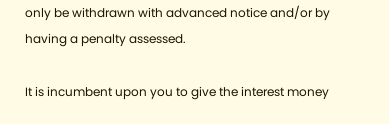only be withdrawn with advanced notice and/or by having a penalty assessed.

It is incumbent upon you to give the interest money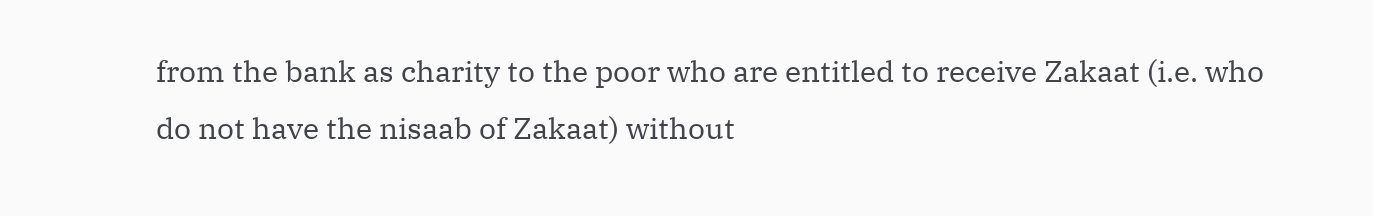from the bank as charity to the poor who are entitled to receive Zakaat (i.e. who do not have the nisaab of Zakaat) without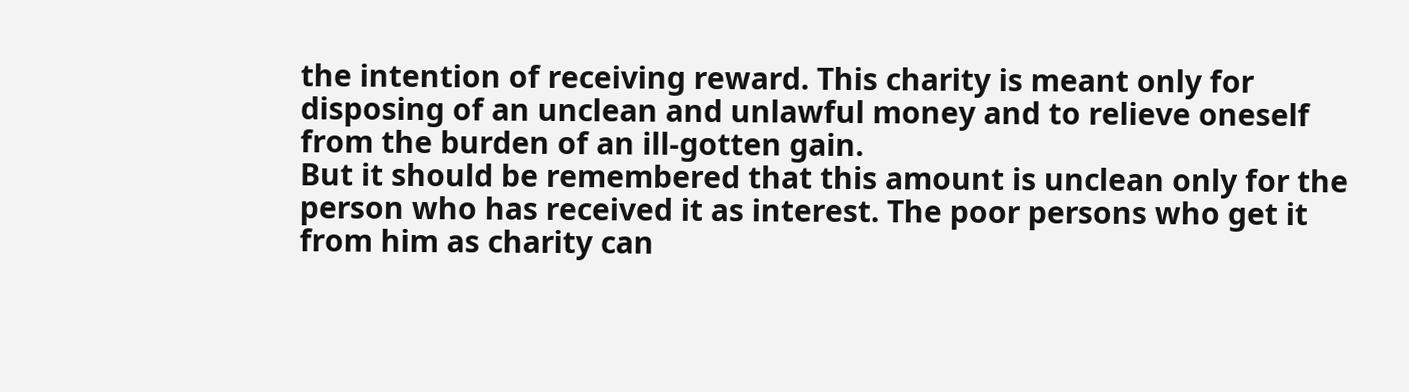the intention of receiving reward. This charity is meant only for disposing of an unclean and unlawful money and to relieve oneself from the burden of an ill-gotten gain.
But it should be remembered that this amount is unclean only for the person who has received it as interest. The poor persons who get it from him as charity can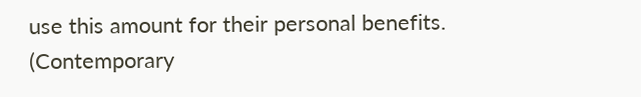use this amount for their personal benefits. (Contemporary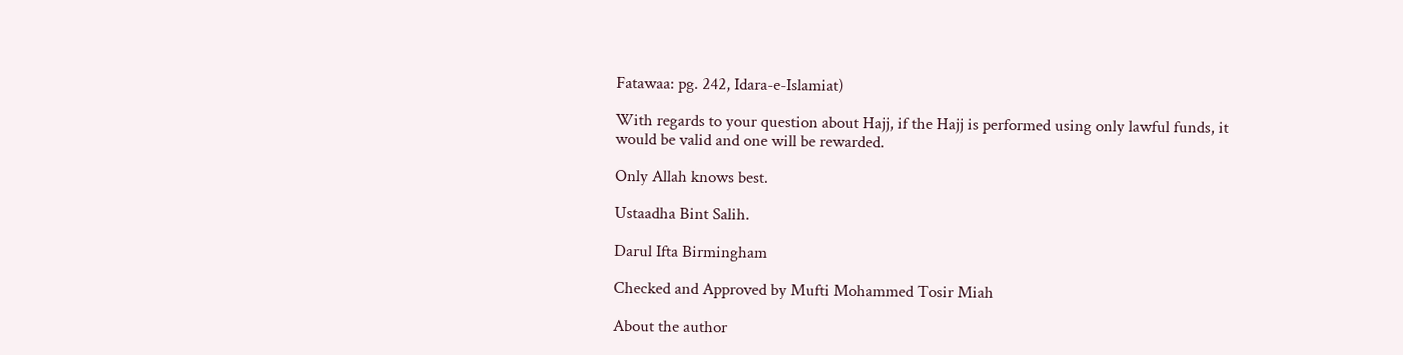Fatawaa: pg. 242, Idara-e-Islamiat)

With regards to your question about Hajj, if the Hajj is performed using only lawful funds, it would be valid and one will be rewarded.

Only Allah knows best.

Ustaadha Bint Salih.

Darul Ifta Birmingham

Checked and Approved by Mufti Mohammed Tosir Miah

About the author